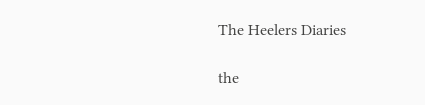The Heelers Diaries

the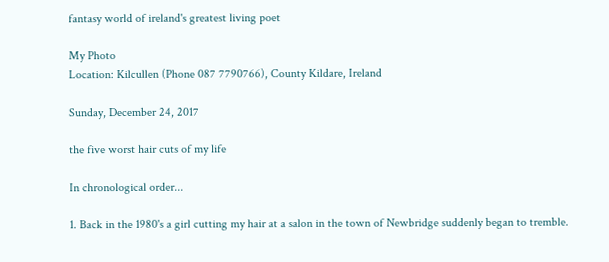fantasy world of ireland's greatest living poet

My Photo
Location: Kilcullen (Phone 087 7790766), County Kildare, Ireland

Sunday, December 24, 2017

the five worst hair cuts of my life

In chronological order...

1. Back in the 1980's a girl cutting my hair at a salon in the town of Newbridge suddenly began to tremble.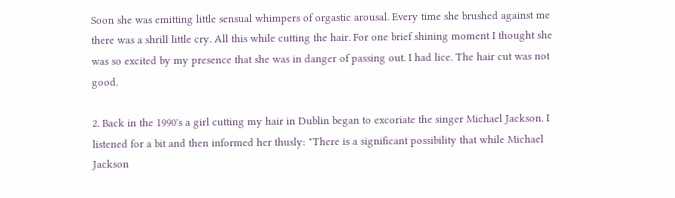Soon she was emitting little sensual whimpers of orgastic arousal. Every time she brushed against me there was a shrill little cry. All this while cutting the hair. For one brief shining moment I thought she was so excited by my presence that she was in danger of passing out. I had lice. The hair cut was not good.

2. Back in the 1990's a girl cutting my hair in Dublin began to excoriate the singer Michael Jackson. I listened for a bit and then informed her thusly: "There is a significant possibility that while Michael Jackson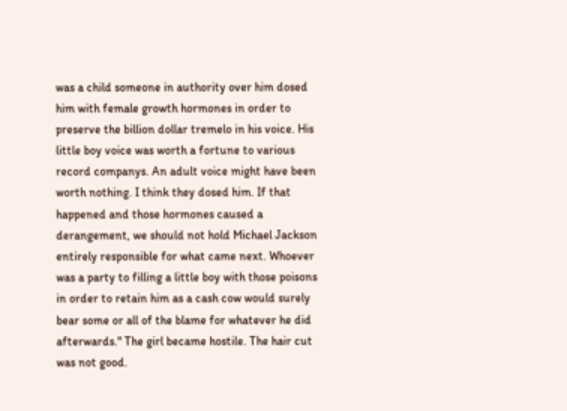was a child someone in authority over him dosed him with female growth hormones in order to preserve the billion dollar tremelo in his voice. His little boy voice was worth a fortune to various record companys. An adult voice might have been worth nothing. I think they dosed him. If that happened and those hormones caused a derangement, we should not hold Michael Jackson entirely responsible for what came next. Whoever was a party to filling a little boy with those poisons in order to retain him as a cash cow would surely bear some or all of the blame for whatever he did afterwards." The girl became hostile. The hair cut was not good.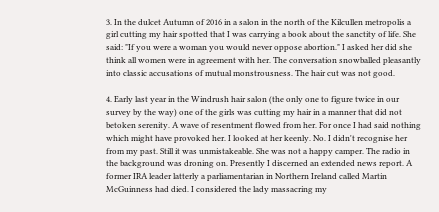3. In the dulcet Autumn of 2016 in a salon in the north of the Kilcullen metropolis a girl cutting my hair spotted that I was carrying a book about the sanctity of life. She said: "If you were a woman you would never oppose abortion." I asked her did she think all women were in agreement with her. The conversation snowballed pleasantly into classic accusations of mutual monstrousness. The hair cut was not good.

4. Early last year in the Windrush hair salon (the only one to figure twice in our survey by the way) one of the girls was cutting my hair in a manner that did not betoken serenity. A wave of resentment flowed from her. For once I had said nothing which might have provoked her. I looked at her keenly. No. I didn't recognise her from my past. Still it was unmistakeable. She was not a happy camper. The radio in the background was droning on. Presently I discerned an extended news report. A former IRA leader latterly a parliamentarian in Northern Ireland called Martin McGuinness had died. I considered the lady massacring my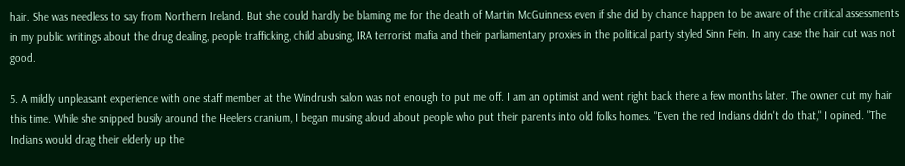hair. She was needless to say from Northern Ireland. But she could hardly be blaming me for the death of Martin McGuinness even if she did by chance happen to be aware of the critical assessments in my public writings about the drug dealing, people trafficking, child abusing, IRA terrorist mafia and their parliamentary proxies in the political party styled Sinn Fein. In any case the hair cut was not good.

5. A mildly unpleasant experience with one staff member at the Windrush salon was not enough to put me off. I am an optimist and went right back there a few months later. The owner cut my hair this time. While she snipped busily around the Heelers cranium, I began musing aloud about people who put their parents into old folks homes. "Even the red Indians didn't do that," I opined. "The Indians would drag their elderly up the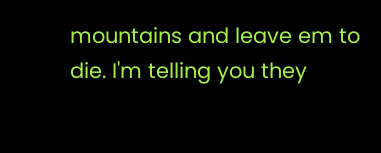mountains and leave em to die. I'm telling you they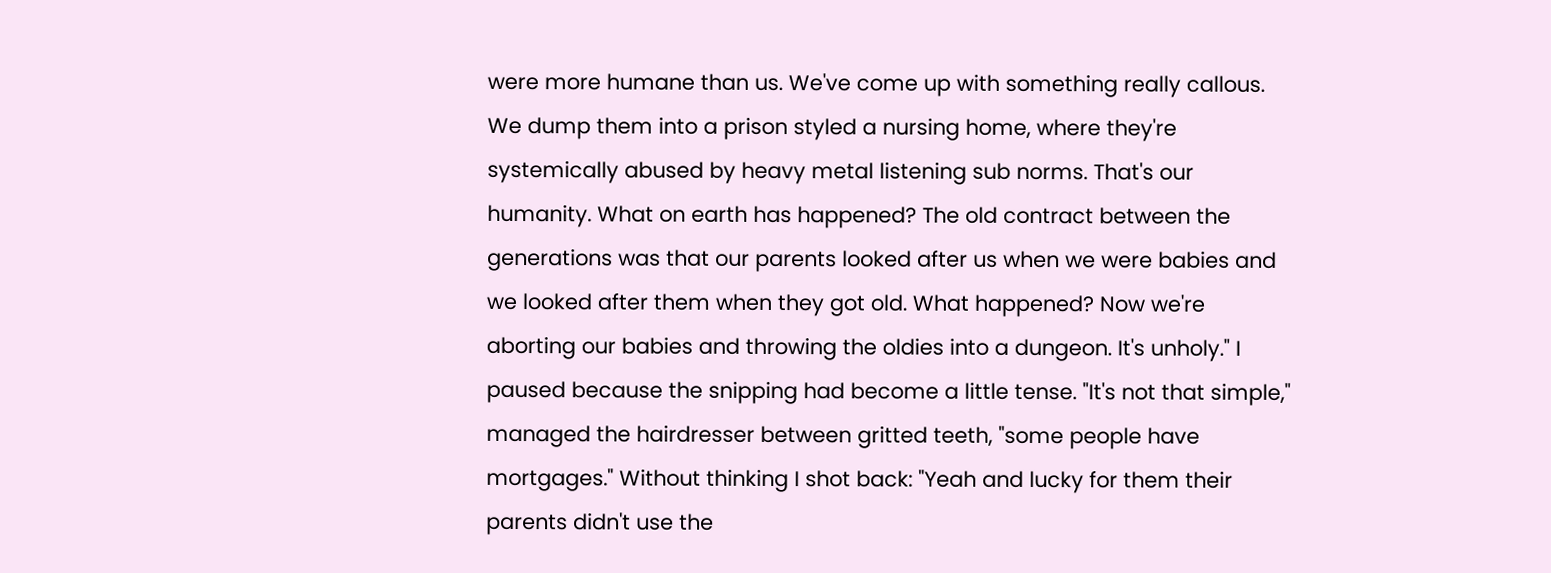were more humane than us. We've come up with something really callous. We dump them into a prison styled a nursing home, where they're systemically abused by heavy metal listening sub norms. That's our humanity. What on earth has happened? The old contract between the generations was that our parents looked after us when we were babies and we looked after them when they got old. What happened? Now we're aborting our babies and throwing the oldies into a dungeon. It's unholy." I paused because the snipping had become a little tense. "It's not that simple," managed the hairdresser between gritted teeth, "some people have mortgages." Without thinking I shot back: "Yeah and lucky for them their parents didn't use the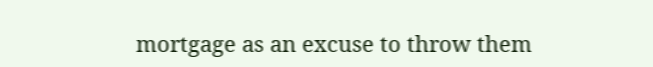mortgage as an excuse to throw them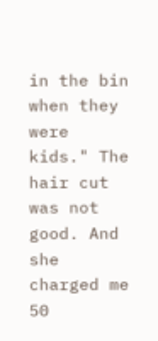in the bin when they were kids." The hair cut was not good. And she charged me 50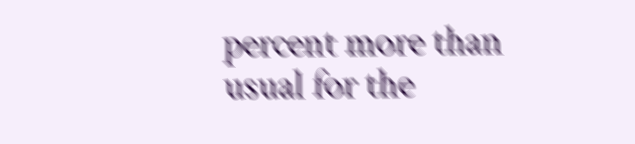percent more than usual for the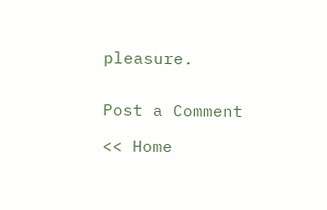pleasure.


Post a Comment

<< Home